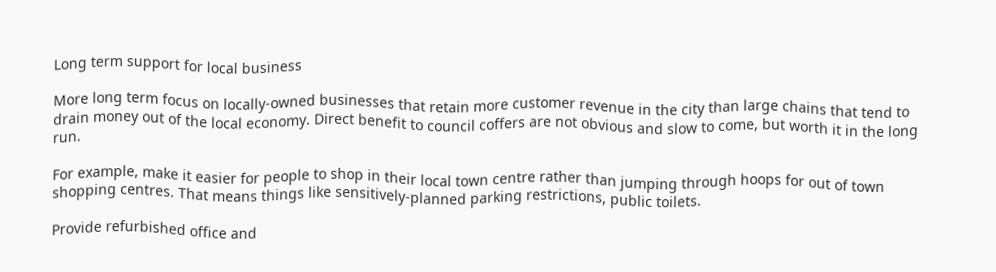Long term support for local business

More long term focus on locally-owned businesses that retain more customer revenue in the city than large chains that tend to drain money out of the local economy. Direct benefit to council coffers are not obvious and slow to come, but worth it in the long run.

For example, make it easier for people to shop in their local town centre rather than jumping through hoops for out of town shopping centres. That means things like sensitively-planned parking restrictions, public toilets.

Provide refurbished office and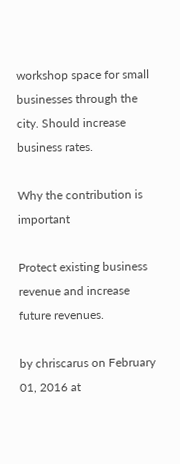workshop space for small businesses through the city. Should increase business rates.

Why the contribution is important

Protect existing business revenue and increase future revenues.

by chriscarus on February 01, 2016 at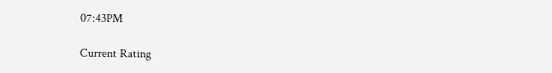07:43PM

Current Rating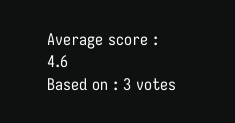Average score : 4.6
Based on : 3 votes